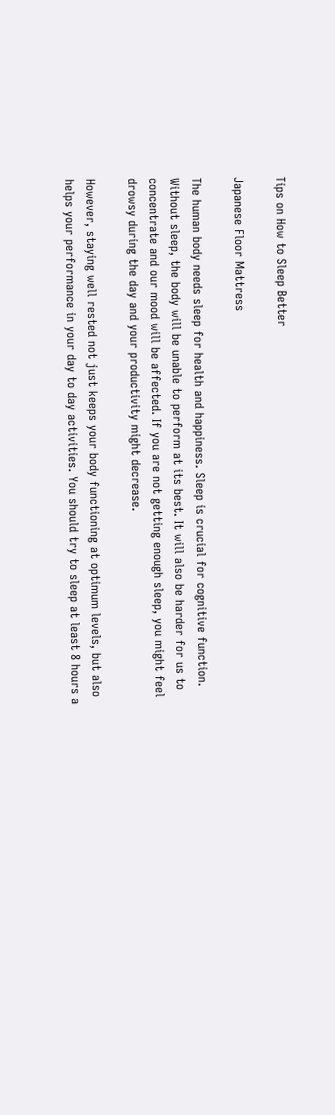Tips on How to Sleep Better

Japanese Floor Mattress

The human body needs sleep for health and happiness. Sleep is crucial for cognitive function. Without sleep, the body will be unable to perform at its best. It will also be harder for us to concentrate and our mood will be affected. If you are not getting enough sleep, you might feel drowsy during the day and your productivity might decrease.

However, staying well rested not just keeps your body functioning at optimum levels, but also helps your performance in your day to day activities. You should try to sleep at least 8 hours a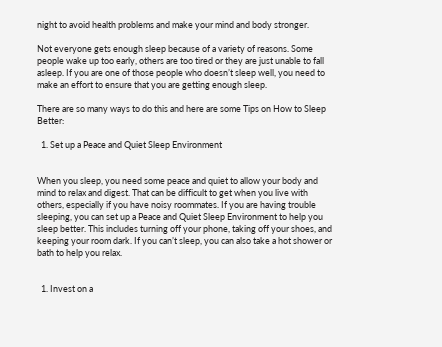night to avoid health problems and make your mind and body stronger.

Not everyone gets enough sleep because of a variety of reasons. Some people wake up too early, others are too tired or they are just unable to fall asleep. If you are one of those people who doesn’t sleep well, you need to make an effort to ensure that you are getting enough sleep.

There are so many ways to do this and here are some Tips on How to Sleep Better:

  1. Set up a Peace and Quiet Sleep Environment


When you sleep, you need some peace and quiet to allow your body and mind to relax and digest. That can be difficult to get when you live with others, especially if you have noisy roommates. If you are having trouble sleeping, you can set up a Peace and Quiet Sleep Environment to help you sleep better. This includes turning off your phone, taking off your shoes, and keeping your room dark. If you can’t sleep, you can also take a hot shower or bath to help you relax.


  1. Invest on a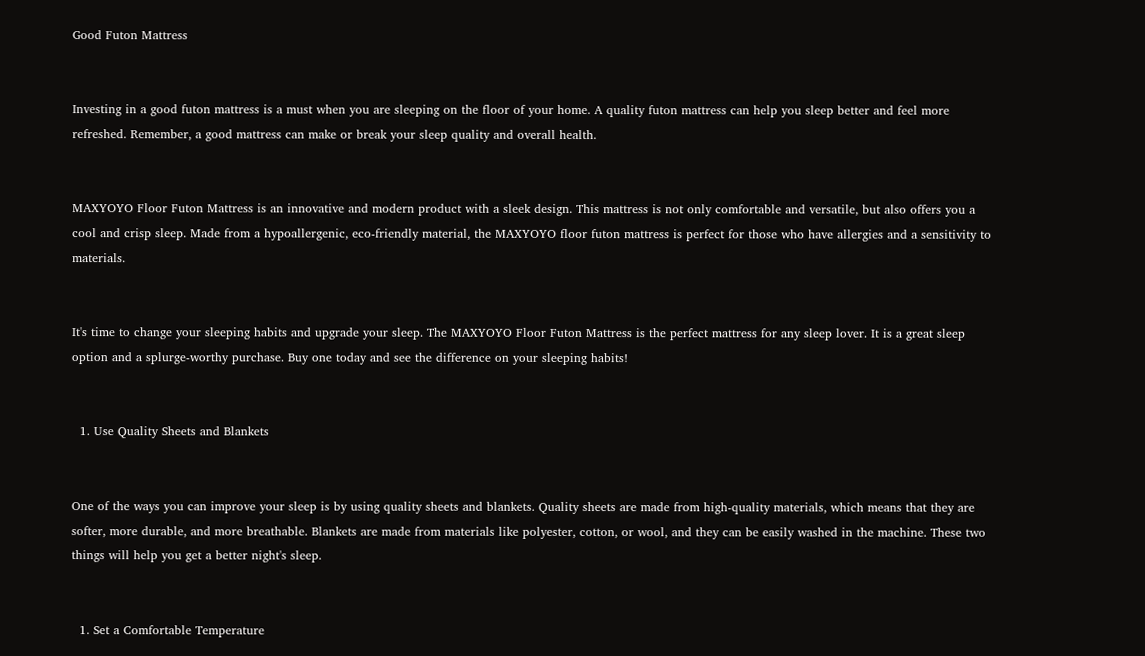Good Futon Mattress


Investing in a good futon mattress is a must when you are sleeping on the floor of your home. A quality futon mattress can help you sleep better and feel more refreshed. Remember, a good mattress can make or break your sleep quality and overall health.


MAXYOYO Floor Futon Mattress is an innovative and modern product with a sleek design. This mattress is not only comfortable and versatile, but also offers you a cool and crisp sleep. Made from a hypoallergenic, eco-friendly material, the MAXYOYO floor futon mattress is perfect for those who have allergies and a sensitivity to materials.


It's time to change your sleeping habits and upgrade your sleep. The MAXYOYO Floor Futon Mattress is the perfect mattress for any sleep lover. It is a great sleep option and a splurge-worthy purchase. Buy one today and see the difference on your sleeping habits!


  1. Use Quality Sheets and Blankets


One of the ways you can improve your sleep is by using quality sheets and blankets. Quality sheets are made from high-quality materials, which means that they are softer, more durable, and more breathable. Blankets are made from materials like polyester, cotton, or wool, and they can be easily washed in the machine. These two things will help you get a better night's sleep.


  1. Set a Comfortable Temperature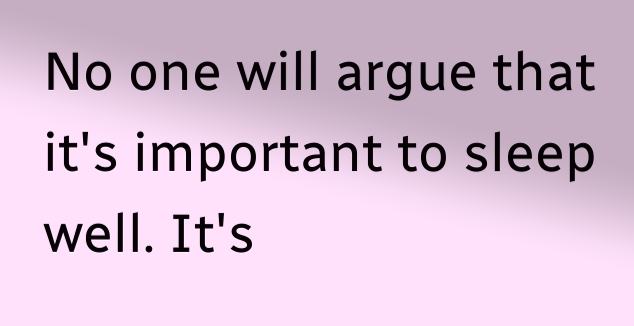No one will argue that it's important to sleep well. It's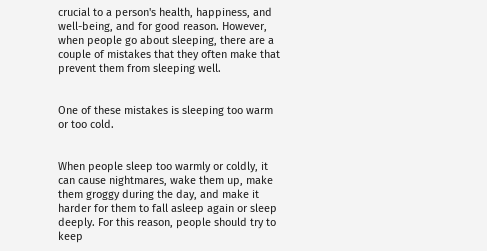crucial to a person's health, happiness, and well-being, and for good reason. However, when people go about sleeping, there are a couple of mistakes that they often make that prevent them from sleeping well.


One of these mistakes is sleeping too warm or too cold.


When people sleep too warmly or coldly, it can cause nightmares, wake them up, make them groggy during the day, and make it harder for them to fall asleep again or sleep deeply. For this reason, people should try to keep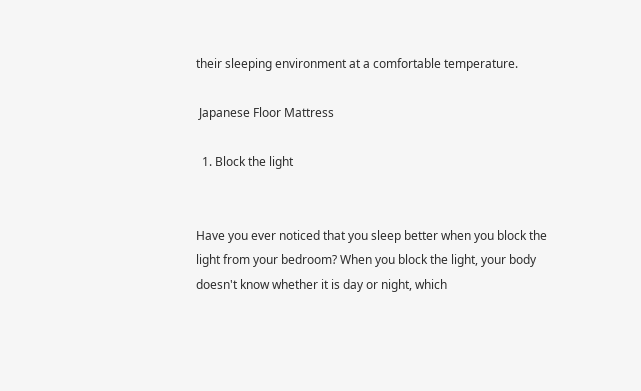their sleeping environment at a comfortable temperature.

 Japanese Floor Mattress

  1. Block the light


Have you ever noticed that you sleep better when you block the light from your bedroom? When you block the light, your body doesn't know whether it is day or night, which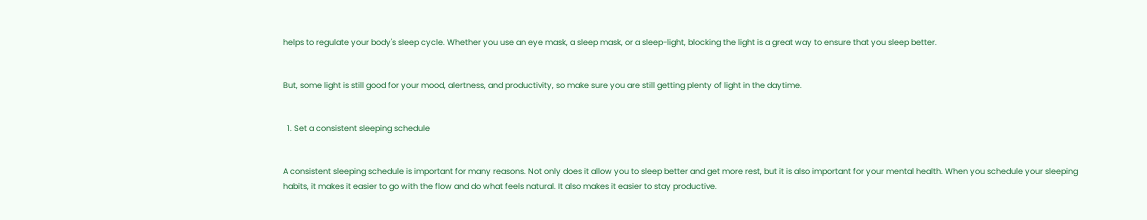helps to regulate your body's sleep cycle. Whether you use an eye mask, a sleep mask, or a sleep-light, blocking the light is a great way to ensure that you sleep better.


But, some light is still good for your mood, alertness, and productivity, so make sure you are still getting plenty of light in the daytime.


  1. Set a consistent sleeping schedule


A consistent sleeping schedule is important for many reasons. Not only does it allow you to sleep better and get more rest, but it is also important for your mental health. When you schedule your sleeping habits, it makes it easier to go with the flow and do what feels natural. It also makes it easier to stay productive.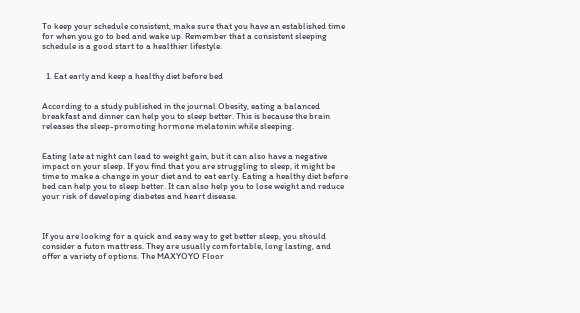To keep your schedule consistent, make sure that you have an established time for when you go to bed and wake up. Remember that a consistent sleeping schedule is a good start to a healthier lifestyle.


  1. Eat early and keep a healthy diet before bed


According to a study published in the journal Obesity, eating a balanced breakfast and dinner can help you to sleep better. This is because the brain releases the sleep-promoting hormone melatonin while sleeping.


Eating late at night can lead to weight gain, but it can also have a negative impact on your sleep. If you find that you are struggling to sleep, it might be time to make a change in your diet and to eat early. Eating a healthy diet before bed can help you to sleep better. It can also help you to lose weight and reduce your risk of developing diabetes and heart disease.



If you are looking for a quick and easy way to get better sleep, you should consider a futon mattress. They are usually comfortable, long lasting, and offer a variety of options. The MAXYOYO Floor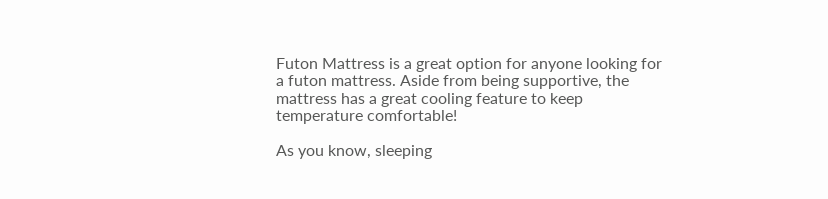Futon Mattress is a great option for anyone looking for a futon mattress. Aside from being supportive, the mattress has a great cooling feature to keep temperature comfortable!

As you know, sleeping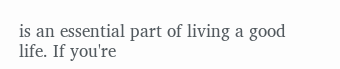is an essential part of living a good life. If you're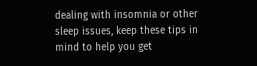dealing with insomnia or other sleep issues, keep these tips in mind to help you get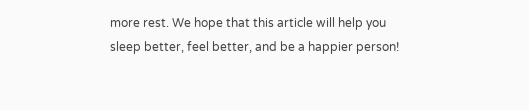more rest. We hope that this article will help you sleep better, feel better, and be a happier person!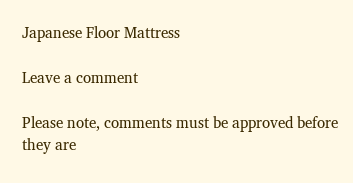Japanese Floor Mattress

Leave a comment

Please note, comments must be approved before they are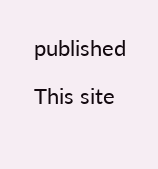published

This site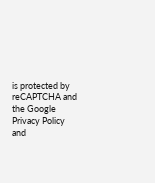is protected by reCAPTCHA and the Google Privacy Policy and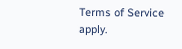Terms of Service apply.